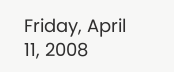Friday, April 11, 2008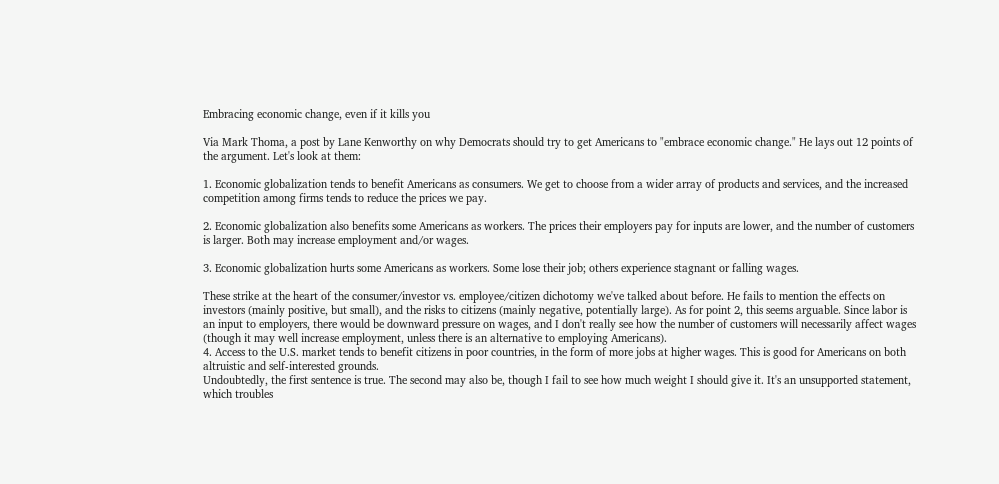Embracing economic change, even if it kills you

Via Mark Thoma, a post by Lane Kenworthy on why Democrats should try to get Americans to "embrace economic change." He lays out 12 points of the argument. Let's look at them:

1. Economic globalization tends to benefit Americans as consumers. We get to choose from a wider array of products and services, and the increased competition among firms tends to reduce the prices we pay.

2. Economic globalization also benefits some Americans as workers. The prices their employers pay for inputs are lower, and the number of customers is larger. Both may increase employment and/or wages.

3. Economic globalization hurts some Americans as workers. Some lose their job; others experience stagnant or falling wages.

These strike at the heart of the consumer/investor vs. employee/citizen dichotomy we've talked about before. He fails to mention the effects on investors (mainly positive, but small), and the risks to citizens (mainly negative, potentially large). As for point 2, this seems arguable. Since labor is an input to employers, there would be downward pressure on wages, and I don't really see how the number of customers will necessarily affect wages (though it may well increase employment, unless there is an alternative to employing Americans).
4. Access to the U.S. market tends to benefit citizens in poor countries, in the form of more jobs at higher wages. This is good for Americans on both altruistic and self-interested grounds.
Undoubtedly, the first sentence is true. The second may also be, though I fail to see how much weight I should give it. It's an unsupported statement, which troubles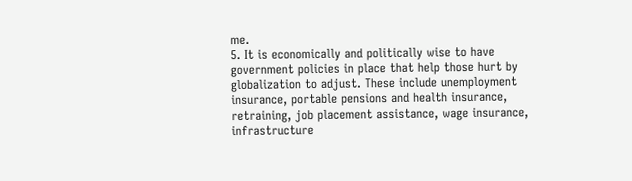me.
5. It is economically and politically wise to have government policies in place that help those hurt by globalization to adjust. These include unemployment insurance, portable pensions and health insurance, retraining, job placement assistance, wage insurance, infrastructure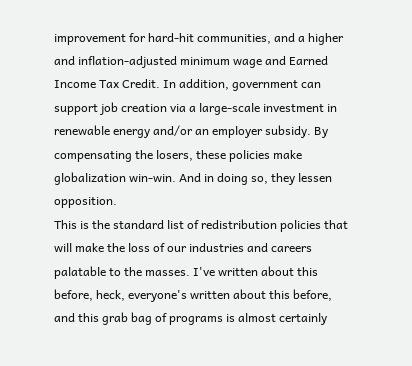improvement for hard-hit communities, and a higher and inflation-adjusted minimum wage and Earned Income Tax Credit. In addition, government can support job creation via a large-scale investment in renewable energy and/or an employer subsidy. By compensating the losers, these policies make globalization win-win. And in doing so, they lessen opposition.
This is the standard list of redistribution policies that will make the loss of our industries and careers palatable to the masses. I've written about this before, heck, everyone's written about this before, and this grab bag of programs is almost certainly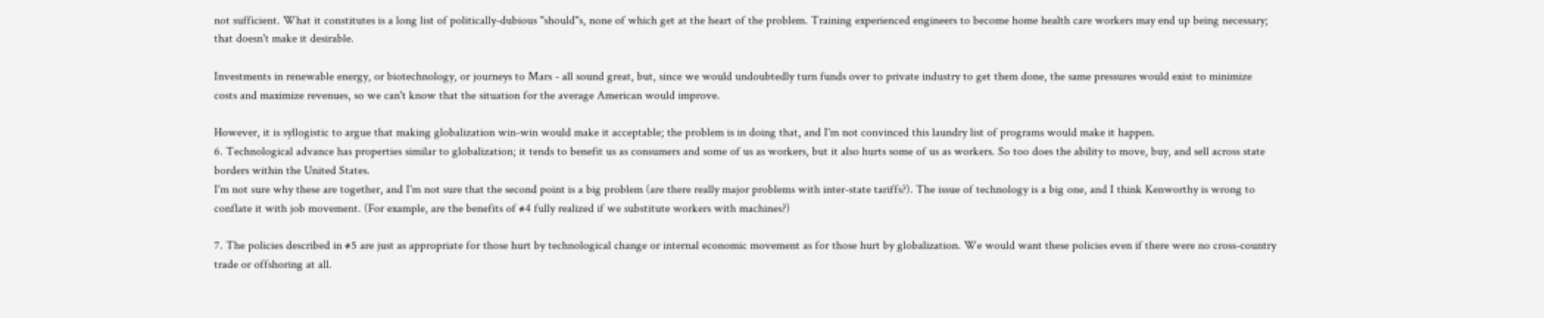not sufficient. What it constitutes is a long list of politically-dubious "should"s, none of which get at the heart of the problem. Training experienced engineers to become home health care workers may end up being necessary; that doesn't make it desirable.

Investments in renewable energy, or biotechnology, or journeys to Mars - all sound great, but, since we would undoubtedly turn funds over to private industry to get them done, the same pressures would exist to minimize costs and maximize revenues, so we can't know that the situation for the average American would improve.

However, it is syllogistic to argue that making globalization win-win would make it acceptable; the problem is in doing that, and I'm not convinced this laundry list of programs would make it happen.
6. Technological advance has properties similar to globalization; it tends to benefit us as consumers and some of us as workers, but it also hurts some of us as workers. So too does the ability to move, buy, and sell across state borders within the United States.
I'm not sure why these are together, and I'm not sure that the second point is a big problem (are there really major problems with inter-state tariffs?). The issue of technology is a big one, and I think Kenworthy is wrong to conflate it with job movement. (For example, are the benefits of #4 fully realized if we substitute workers with machines?)

7. The policies described in #5 are just as appropriate for those hurt by technological change or internal economic movement as for those hurt by globalization. We would want these policies even if there were no cross-country trade or offshoring at all.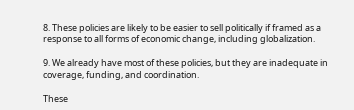8. These policies are likely to be easier to sell politically if framed as a response to all forms of economic change, including globalization.

9. We already have most of these policies, but they are inadequate in coverage, funding, and coordination.

These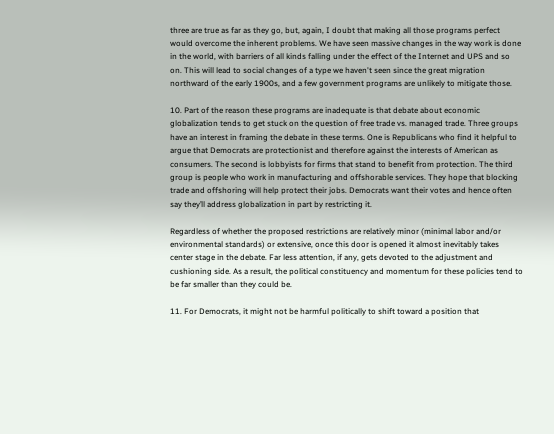three are true as far as they go, but, again, I doubt that making all those programs perfect would overcome the inherent problems. We have seen massive changes in the way work is done in the world, with barriers of all kinds falling under the effect of the Internet and UPS and so on. This will lead to social changes of a type we haven't seen since the great migration northward of the early 1900s, and a few government programs are unlikely to mitigate those.

10. Part of the reason these programs are inadequate is that debate about economic globalization tends to get stuck on the question of free trade vs. managed trade. Three groups have an interest in framing the debate in these terms. One is Republicans who find it helpful to argue that Democrats are protectionist and therefore against the interests of American as consumers. The second is lobbyists for firms that stand to benefit from protection. The third group is people who work in manufacturing and offshorable services. They hope that blocking trade and offshoring will help protect their jobs. Democrats want their votes and hence often say they’ll address globalization in part by restricting it.

Regardless of whether the proposed restrictions are relatively minor (minimal labor and/or environmental standards) or extensive, once this door is opened it almost inevitably takes center stage in the debate. Far less attention, if any, gets devoted to the adjustment and cushioning side. As a result, the political constituency and momentum for these policies tend to be far smaller than they could be.

11. For Democrats, it might not be harmful politically to shift toward a position that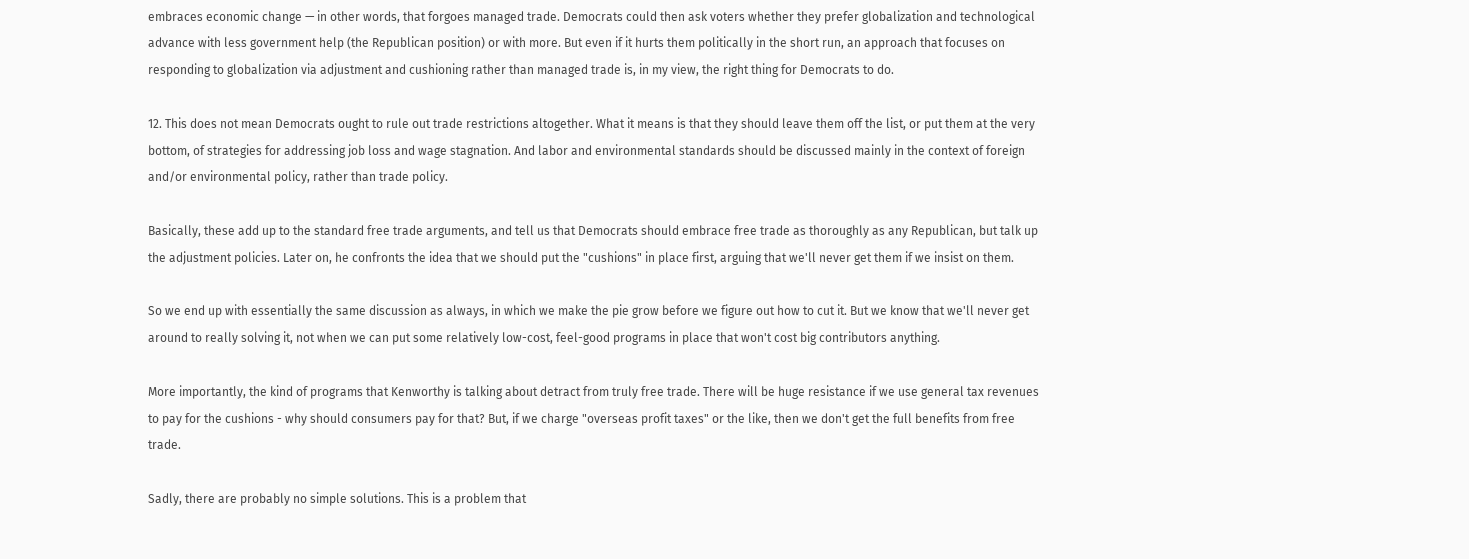embraces economic change — in other words, that forgoes managed trade. Democrats could then ask voters whether they prefer globalization and technological advance with less government help (the Republican position) or with more. But even if it hurts them politically in the short run, an approach that focuses on responding to globalization via adjustment and cushioning rather than managed trade is, in my view, the right thing for Democrats to do.

12. This does not mean Democrats ought to rule out trade restrictions altogether. What it means is that they should leave them off the list, or put them at the very bottom, of strategies for addressing job loss and wage stagnation. And labor and environmental standards should be discussed mainly in the context of foreign and/or environmental policy, rather than trade policy.

Basically, these add up to the standard free trade arguments, and tell us that Democrats should embrace free trade as thoroughly as any Republican, but talk up the adjustment policies. Later on, he confronts the idea that we should put the "cushions" in place first, arguing that we'll never get them if we insist on them.

So we end up with essentially the same discussion as always, in which we make the pie grow before we figure out how to cut it. But we know that we'll never get around to really solving it, not when we can put some relatively low-cost, feel-good programs in place that won't cost big contributors anything.

More importantly, the kind of programs that Kenworthy is talking about detract from truly free trade. There will be huge resistance if we use general tax revenues to pay for the cushions - why should consumers pay for that? But, if we charge "overseas profit taxes" or the like, then we don't get the full benefits from free trade.

Sadly, there are probably no simple solutions. This is a problem that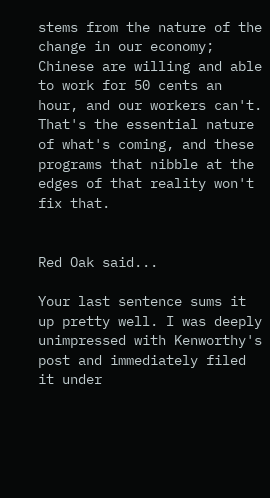stems from the nature of the change in our economy; Chinese are willing and able to work for 50 cents an hour, and our workers can't. That's the essential nature of what's coming, and these programs that nibble at the edges of that reality won't fix that.


Red Oak said...

Your last sentence sums it up pretty well. I was deeply unimpressed with Kenworthy's post and immediately filed it under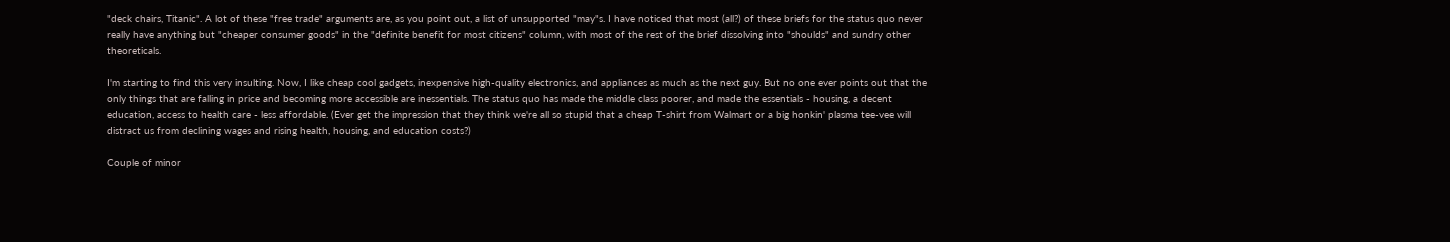"deck chairs, Titanic". A lot of these "free trade" arguments are, as you point out, a list of unsupported "may"s. I have noticed that most (all?) of these briefs for the status quo never really have anything but "cheaper consumer goods" in the "definite benefit for most citizens" column, with most of the rest of the brief dissolving into "shoulds" and sundry other theoreticals.

I'm starting to find this very insulting. Now, I like cheap cool gadgets, inexpensive high-quality electronics, and appliances as much as the next guy. But no one ever points out that the only things that are falling in price and becoming more accessible are inessentials. The status quo has made the middle class poorer, and made the essentials - housing, a decent education, access to health care - less affordable. (Ever get the impression that they think we're all so stupid that a cheap T-shirt from Walmart or a big honkin' plasma tee-vee will distract us from declining wages and rising health, housing, and education costs?)

Couple of minor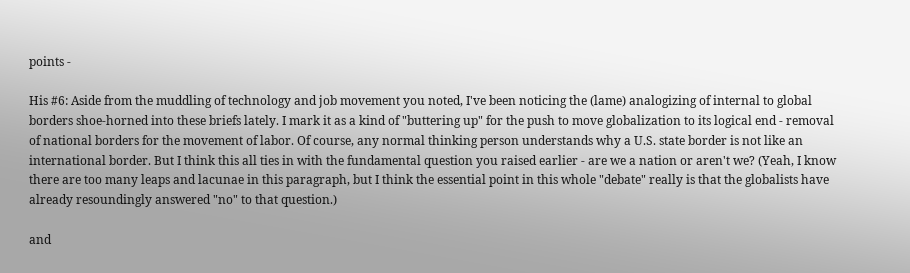points -

His #6: Aside from the muddling of technology and job movement you noted, I've been noticing the (lame) analogizing of internal to global borders shoe-horned into these briefs lately. I mark it as a kind of "buttering up" for the push to move globalization to its logical end - removal of national borders for the movement of labor. Of course, any normal thinking person understands why a U.S. state border is not like an international border. But I think this all ties in with the fundamental question you raised earlier - are we a nation or aren't we? (Yeah, I know there are too many leaps and lacunae in this paragraph, but I think the essential point in this whole "debate" really is that the globalists have already resoundingly answered "no" to that question.)

and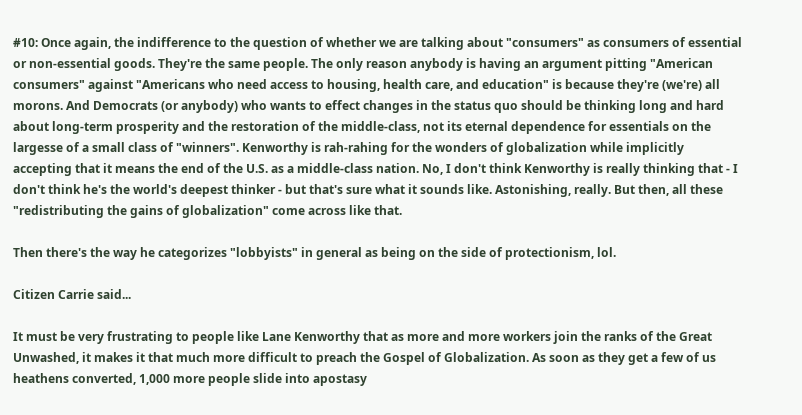#10: Once again, the indifference to the question of whether we are talking about "consumers" as consumers of essential or non-essential goods. They're the same people. The only reason anybody is having an argument pitting "American consumers" against "Americans who need access to housing, health care, and education" is because they're (we're) all morons. And Democrats (or anybody) who wants to effect changes in the status quo should be thinking long and hard about long-term prosperity and the restoration of the middle-class, not its eternal dependence for essentials on the largesse of a small class of "winners". Kenworthy is rah-rahing for the wonders of globalization while implicitly accepting that it means the end of the U.S. as a middle-class nation. No, I don't think Kenworthy is really thinking that - I don't think he's the world's deepest thinker - but that's sure what it sounds like. Astonishing, really. But then, all these "redistributing the gains of globalization" come across like that.

Then there's the way he categorizes "lobbyists" in general as being on the side of protectionism, lol.

Citizen Carrie said...

It must be very frustrating to people like Lane Kenworthy that as more and more workers join the ranks of the Great Unwashed, it makes it that much more difficult to preach the Gospel of Globalization. As soon as they get a few of us heathens converted, 1,000 more people slide into apostasy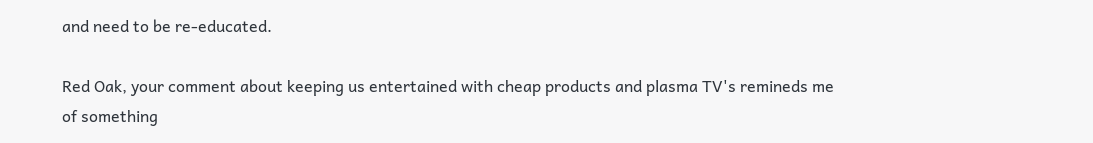and need to be re-educated.

Red Oak, your comment about keeping us entertained with cheap products and plasma TV's remineds me of something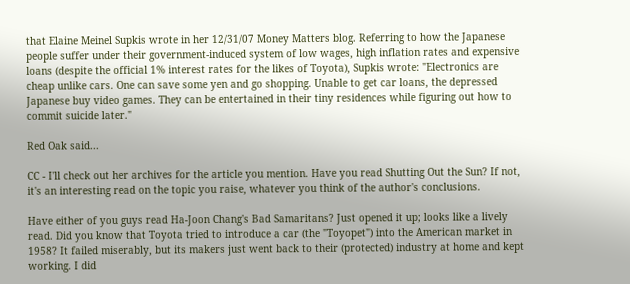that Elaine Meinel Supkis wrote in her 12/31/07 Money Matters blog. Referring to how the Japanese people suffer under their government-induced system of low wages, high inflation rates and expensive loans (despite the official 1% interest rates for the likes of Toyota), Supkis wrote: "Electronics are cheap unlike cars. One can save some yen and go shopping. Unable to get car loans, the depressed Japanese buy video games. They can be entertained in their tiny residences while figuring out how to commit suicide later."

Red Oak said...

CC - I'll check out her archives for the article you mention. Have you read Shutting Out the Sun? If not, it's an interesting read on the topic you raise, whatever you think of the author's conclusions.

Have either of you guys read Ha-Joon Chang's Bad Samaritans? Just opened it up; looks like a lively read. Did you know that Toyota tried to introduce a car (the "Toyopet") into the American market in 1958? It failed miserably, but its makers just went back to their (protected) industry at home and kept working. I did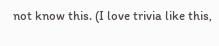not know this. (I love trivia like this,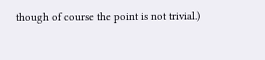though of course the point is not trivial.)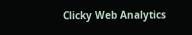Clicky Web Analytics